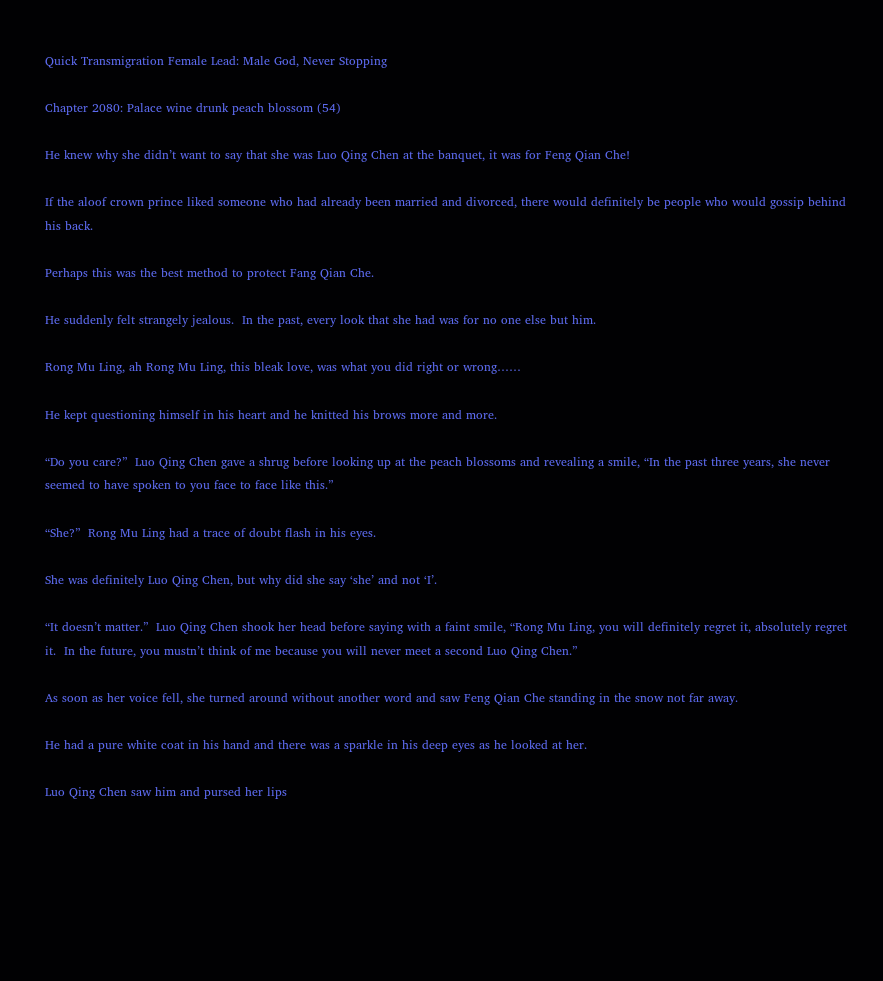Quick Transmigration Female Lead: Male God, Never Stopping

Chapter 2080: Palace wine drunk peach blossom (54)

He knew why she didn’t want to say that she was Luo Qing Chen at the banquet, it was for Feng Qian Che!

If the aloof crown prince liked someone who had already been married and divorced, there would definitely be people who would gossip behind his back.

Perhaps this was the best method to protect Fang Qian Che.

He suddenly felt strangely jealous.  In the past, every look that she had was for no one else but him.

Rong Mu Ling, ah Rong Mu Ling, this bleak love, was what you did right or wrong……

He kept questioning himself in his heart and he knitted his brows more and more.

“Do you care?”  Luo Qing Chen gave a shrug before looking up at the peach blossoms and revealing a smile, “In the past three years, she never seemed to have spoken to you face to face like this.”

“She?”  Rong Mu Ling had a trace of doubt flash in his eyes.

She was definitely Luo Qing Chen, but why did she say ‘she’ and not ‘I’.

“It doesn’t matter.”  Luo Qing Chen shook her head before saying with a faint smile, “Rong Mu Ling, you will definitely regret it, absolutely regret it.  In the future, you mustn’t think of me because you will never meet a second Luo Qing Chen.”

As soon as her voice fell, she turned around without another word and saw Feng Qian Che standing in the snow not far away.

He had a pure white coat in his hand and there was a sparkle in his deep eyes as he looked at her.

Luo Qing Chen saw him and pursed her lips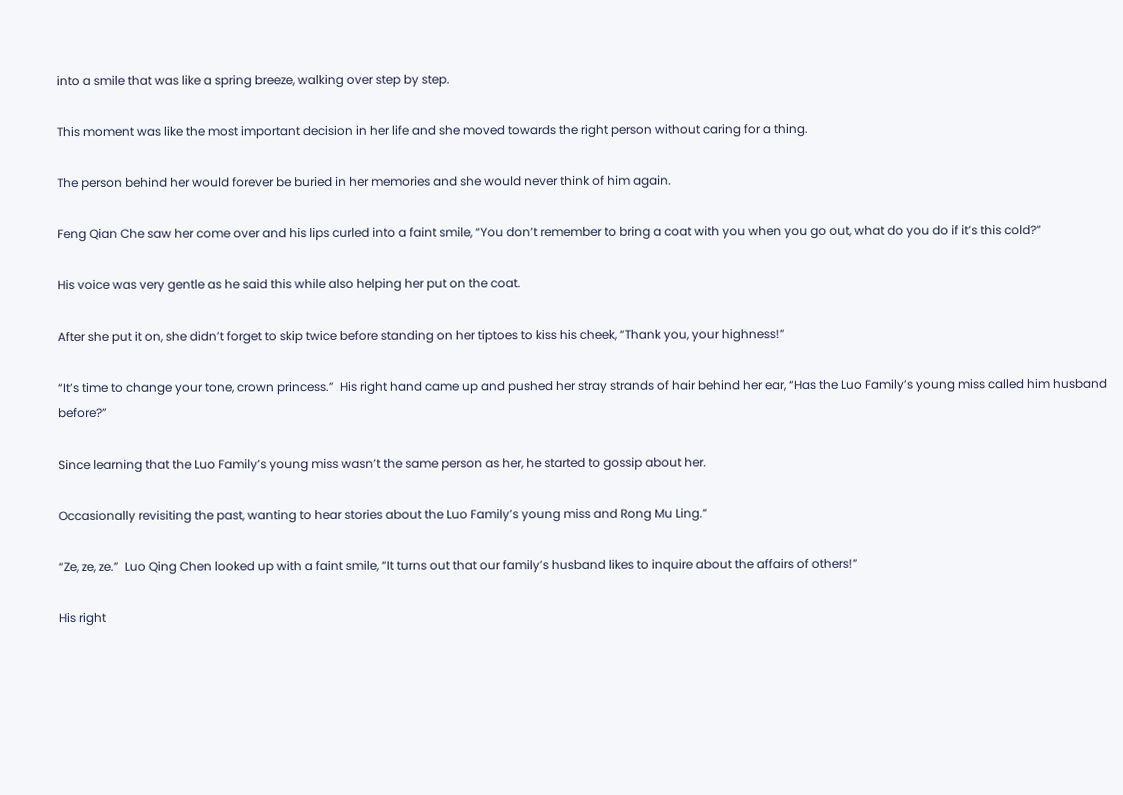into a smile that was like a spring breeze, walking over step by step.

This moment was like the most important decision in her life and she moved towards the right person without caring for a thing.

The person behind her would forever be buried in her memories and she would never think of him again.

Feng Qian Che saw her come over and his lips curled into a faint smile, “You don’t remember to bring a coat with you when you go out, what do you do if it’s this cold?”

His voice was very gentle as he said this while also helping her put on the coat.

After she put it on, she didn’t forget to skip twice before standing on her tiptoes to kiss his cheek, “Thank you, your highness!”

“It’s time to change your tone, crown princess.”  His right hand came up and pushed her stray strands of hair behind her ear, “Has the Luo Family’s young miss called him husband before?”

Since learning that the Luo Family’s young miss wasn’t the same person as her, he started to gossip about her.

Occasionally revisiting the past, wanting to hear stories about the Luo Family’s young miss and Rong Mu Ling.”

“Ze, ze, ze.”  Luo Qing Chen looked up with a faint smile, “It turns out that our family’s husband likes to inquire about the affairs of others!”

His right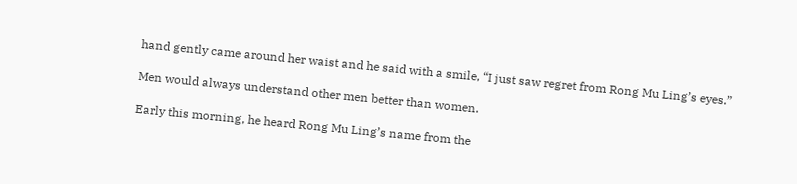hand gently came around her waist and he said with a smile, “I just saw regret from Rong Mu Ling’s eyes.”

Men would always understand other men better than women.

Early this morning, he heard Rong Mu Ling’s name from the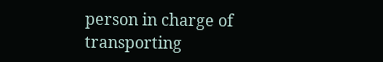person in charge of transporting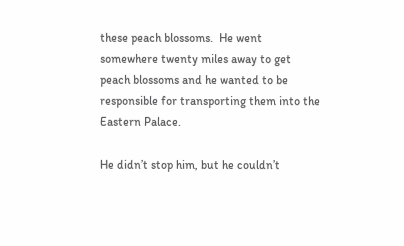these peach blossoms.  He went somewhere twenty miles away to get peach blossoms and he wanted to be responsible for transporting them into the Eastern Palace.

He didn’t stop him, but he couldn’t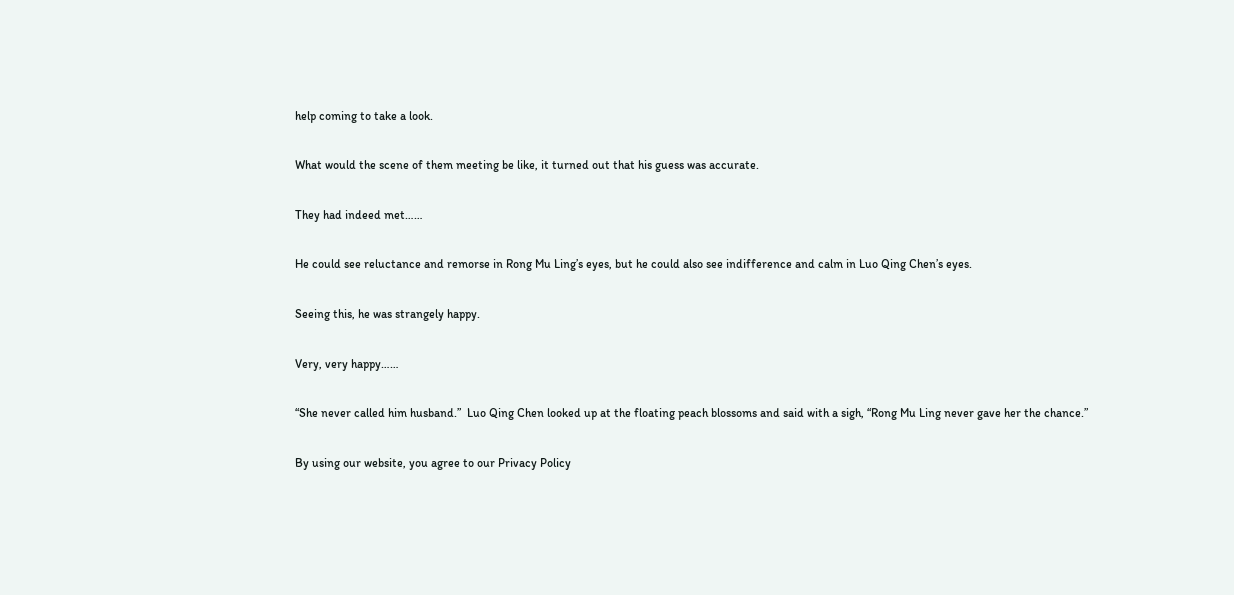help coming to take a look.

What would the scene of them meeting be like, it turned out that his guess was accurate.

They had indeed met……

He could see reluctance and remorse in Rong Mu Ling’s eyes, but he could also see indifference and calm in Luo Qing Chen’s eyes.

Seeing this, he was strangely happy.

Very, very happy……

“She never called him husband.”  Luo Qing Chen looked up at the floating peach blossoms and said with a sigh, “Rong Mu Ling never gave her the chance.”

By using our website, you agree to our Privacy Policy